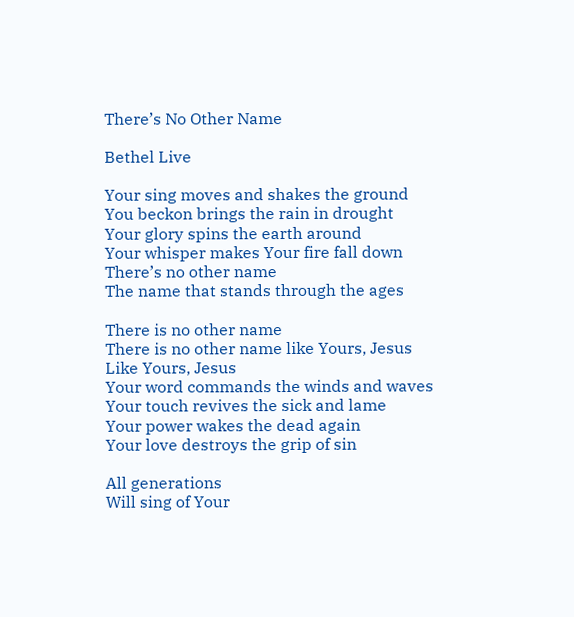There’s No Other Name

Bethel Live

Your sing moves and shakes the ground
You beckon brings the rain in drought
Your glory spins the earth around
Your whisper makes Your fire fall down
There’s no other name
The name that stands through the ages

There is no other name
There is no other name like Yours, Jesus
Like Yours, Jesus
Your word commands the winds and waves
Your touch revives the sick and lame
Your power wakes the dead again
Your love destroys the grip of sin

All generations
Will sing of Your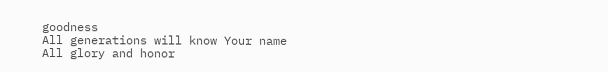goodness
All generations will know Your name
All glory and honor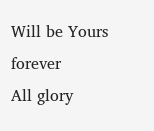Will be Yours forever
All glory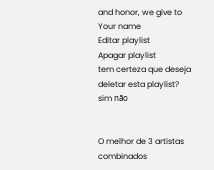and honor, we give to Your name
Editar playlist
Apagar playlist
tem certeza que deseja deletar esta playlist? sim não


O melhor de 3 artistas combinados